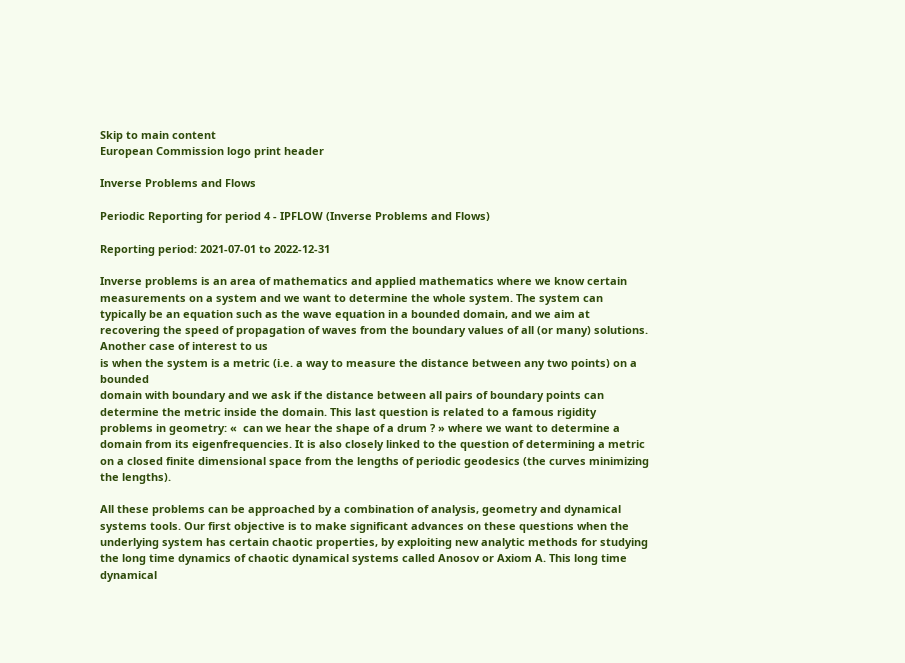Skip to main content
European Commission logo print header

Inverse Problems and Flows

Periodic Reporting for period 4 - IPFLOW (Inverse Problems and Flows)

Reporting period: 2021-07-01 to 2022-12-31

Inverse problems is an area of mathematics and applied mathematics where we know certain measurements on a system and we want to determine the whole system. The system can typically be an equation such as the wave equation in a bounded domain, and we aim at recovering the speed of propagation of waves from the boundary values of all (or many) solutions. Another case of interest to us
is when the system is a metric (i.e. a way to measure the distance between any two points) on a bounded
domain with boundary and we ask if the distance between all pairs of boundary points can determine the metric inside the domain. This last question is related to a famous rigidity problems in geometry: «  can we hear the shape of a drum ? » where we want to determine a domain from its eigenfrequencies. It is also closely linked to the question of determining a metric on a closed finite dimensional space from the lengths of periodic geodesics (the curves minimizing the lengths).

All these problems can be approached by a combination of analysis, geometry and dynamical systems tools. Our first objective is to make significant advances on these questions when the underlying system has certain chaotic properties, by exploiting new analytic methods for studying the long time dynamics of chaotic dynamical systems called Anosov or Axiom A. This long time dynamical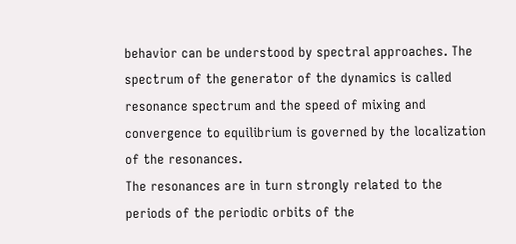behavior can be understood by spectral approaches. The spectrum of the generator of the dynamics is called resonance spectrum and the speed of mixing and convergence to equilibrium is governed by the localization of the resonances.
The resonances are in turn strongly related to the periods of the periodic orbits of the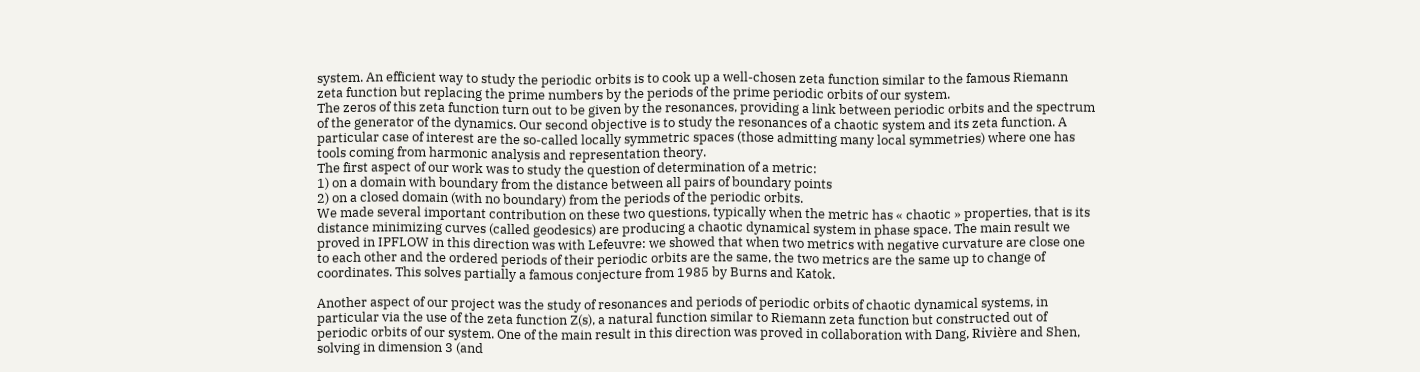system. An efficient way to study the periodic orbits is to cook up a well-chosen zeta function similar to the famous Riemann zeta function but replacing the prime numbers by the periods of the prime periodic orbits of our system.
The zeros of this zeta function turn out to be given by the resonances, providing a link between periodic orbits and the spectrum of the generator of the dynamics. Our second objective is to study the resonances of a chaotic system and its zeta function. A particular case of interest are the so-called locally symmetric spaces (those admitting many local symmetries) where one has tools coming from harmonic analysis and representation theory.
The first aspect of our work was to study the question of determination of a metric:
1) on a domain with boundary from the distance between all pairs of boundary points
2) on a closed domain (with no boundary) from the periods of the periodic orbits.
We made several important contribution on these two questions, typically when the metric has « chaotic » properties, that is its distance minimizing curves (called geodesics) are producing a chaotic dynamical system in phase space. The main result we proved in IPFLOW in this direction was with Lefeuvre: we showed that when two metrics with negative curvature are close one to each other and the ordered periods of their periodic orbits are the same, the two metrics are the same up to change of coordinates. This solves partially a famous conjecture from 1985 by Burns and Katok.

Another aspect of our project was the study of resonances and periods of periodic orbits of chaotic dynamical systems, in particular via the use of the zeta function Z(s), a natural function similar to Riemann zeta function but constructed out of periodic orbits of our system. One of the main result in this direction was proved in collaboration with Dang, Rivière and Shen, solving in dimension 3 (and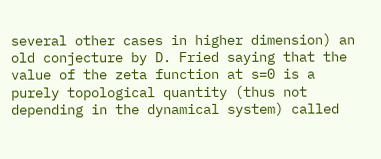several other cases in higher dimension) an old conjecture by D. Fried saying that the value of the zeta function at s=0 is a purely topological quantity (thus not depending in the dynamical system) called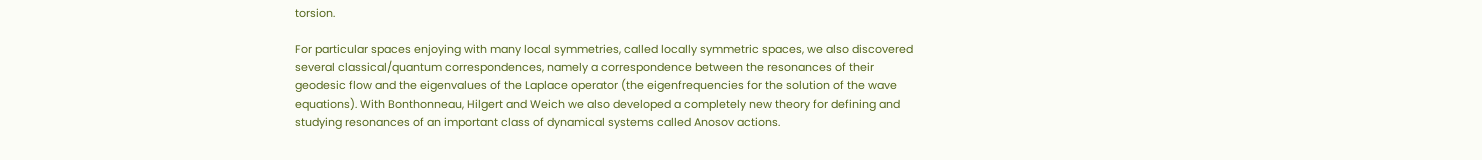torsion.

For particular spaces enjoying with many local symmetries, called locally symmetric spaces, we also discovered several classical/quantum correspondences, namely a correspondence between the resonances of their geodesic flow and the eigenvalues of the Laplace operator (the eigenfrequencies for the solution of the wave equations). With Bonthonneau, Hilgert and Weich we also developed a completely new theory for defining and studying resonances of an important class of dynamical systems called Anosov actions.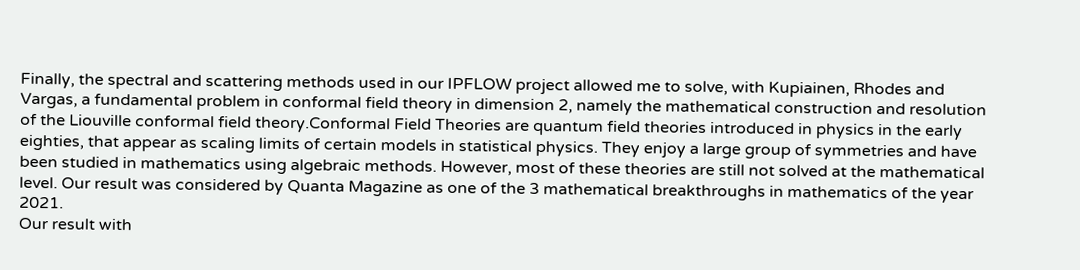Finally, the spectral and scattering methods used in our IPFLOW project allowed me to solve, with Kupiainen, Rhodes and Vargas, a fundamental problem in conformal field theory in dimension 2, namely the mathematical construction and resolution of the Liouville conformal field theory.Conformal Field Theories are quantum field theories introduced in physics in the early eighties, that appear as scaling limits of certain models in statistical physics. They enjoy a large group of symmetries and have been studied in mathematics using algebraic methods. However, most of these theories are still not solved at the mathematical level. Our result was considered by Quanta Magazine as one of the 3 mathematical breakthroughs in mathematics of the year 2021.
Our result with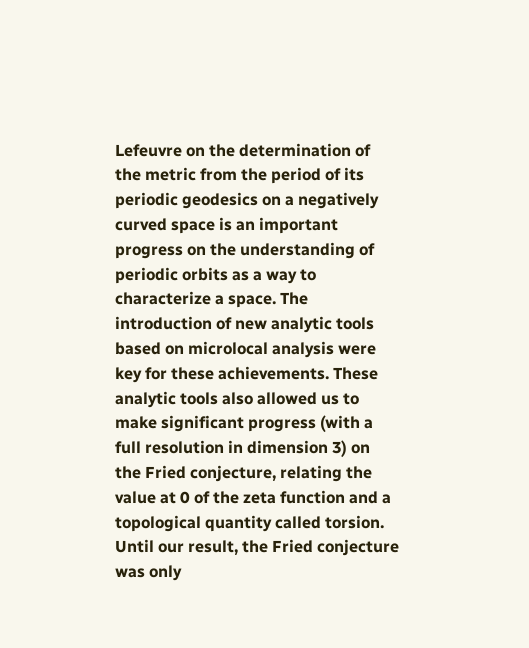Lefeuvre on the determination of the metric from the period of its periodic geodesics on a negatively curved space is an important progress on the understanding of periodic orbits as a way to characterize a space. The introduction of new analytic tools based on microlocal analysis were key for these achievements. These analytic tools also allowed us to make significant progress (with a full resolution in dimension 3) on the Fried conjecture, relating the value at 0 of the zeta function and a topological quantity called torsion. Until our result, the Fried conjecture was only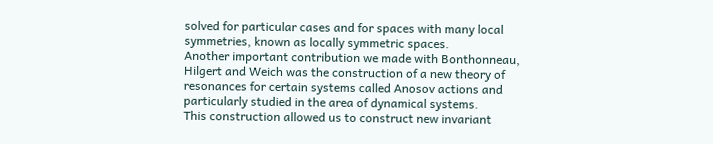solved for particular cases and for spaces with many local symmetries, known as locally symmetric spaces.
Another important contribution we made with Bonthonneau, Hilgert and Weich was the construction of a new theory of resonances for certain systems called Anosov actions and particularly studied in the area of dynamical systems.
This construction allowed us to construct new invariant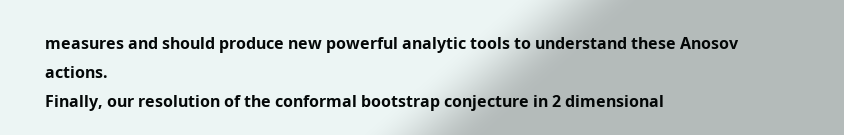measures and should produce new powerful analytic tools to understand these Anosov actions.
Finally, our resolution of the conformal bootstrap conjecture in 2 dimensional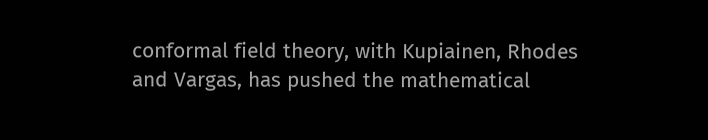conformal field theory, with Kupiainen, Rhodes and Vargas, has pushed the mathematical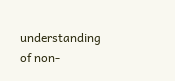understanding of non-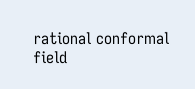rational conformal field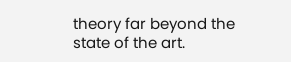theory far beyond the state of the art.